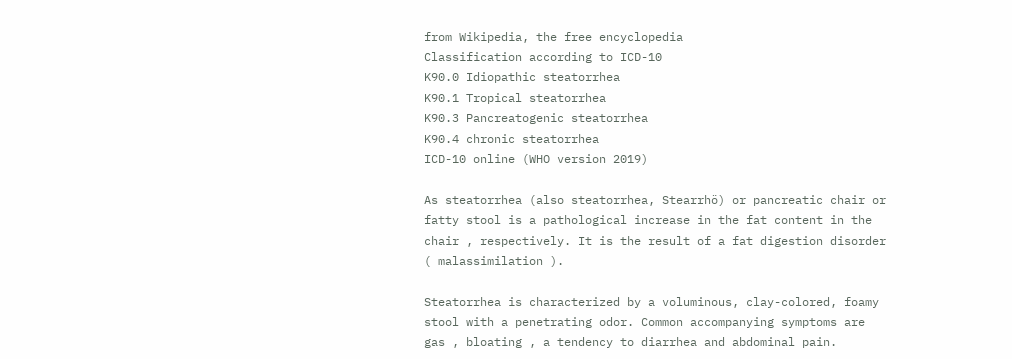from Wikipedia, the free encyclopedia
Classification according to ICD-10
K90.0 Idiopathic steatorrhea
K90.1 Tropical steatorrhea
K90.3 Pancreatogenic steatorrhea
K90.4 chronic steatorrhea
ICD-10 online (WHO version 2019)

As steatorrhea (also steatorrhea, Stearrhö) or pancreatic chair or fatty stool is a pathological increase in the fat content in the chair , respectively. It is the result of a fat digestion disorder ( malassimilation ).

Steatorrhea is characterized by a voluminous, clay-colored, foamy stool with a penetrating odor. Common accompanying symptoms are gas , bloating , a tendency to diarrhea and abdominal pain.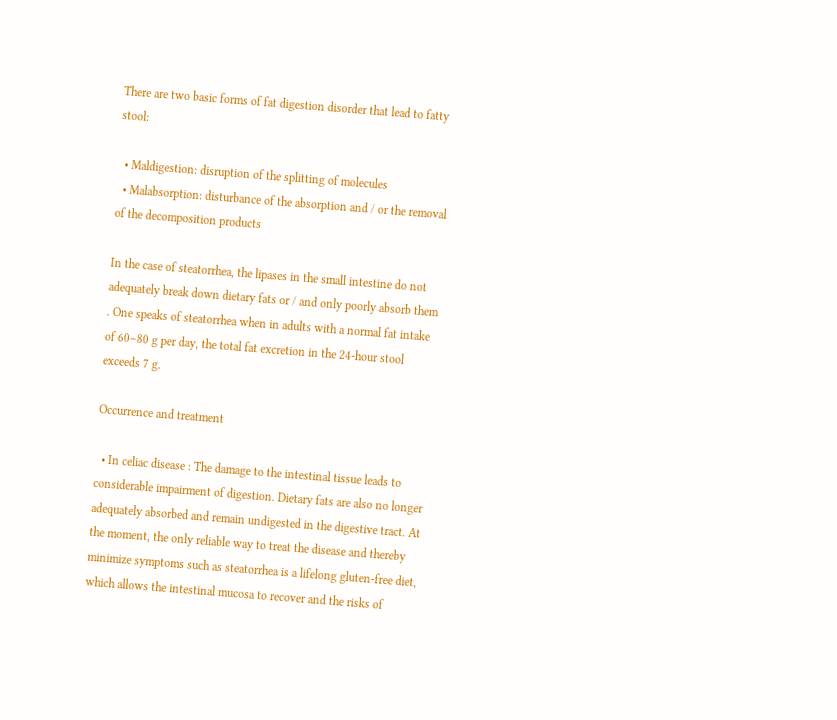There are two basic forms of fat digestion disorder that lead to fatty stool:

  • Maldigestion: disruption of the splitting of molecules
  • Malabsorption: disturbance of the absorption and / or the removal of the decomposition products

In the case of steatorrhea, the lipases in the small intestine do not adequately break down dietary fats or / and only poorly absorb them . One speaks of steatorrhea when in adults with a normal fat intake of 60–80 g per day, the total fat excretion in the 24-hour stool exceeds 7 g.

Occurrence and treatment

  • In celiac disease : The damage to the intestinal tissue leads to considerable impairment of digestion. Dietary fats are also no longer adequately absorbed and remain undigested in the digestive tract. At the moment, the only reliable way to treat the disease and thereby minimize symptoms such as steatorrhea is a lifelong gluten-free diet, which allows the intestinal mucosa to recover and the risks of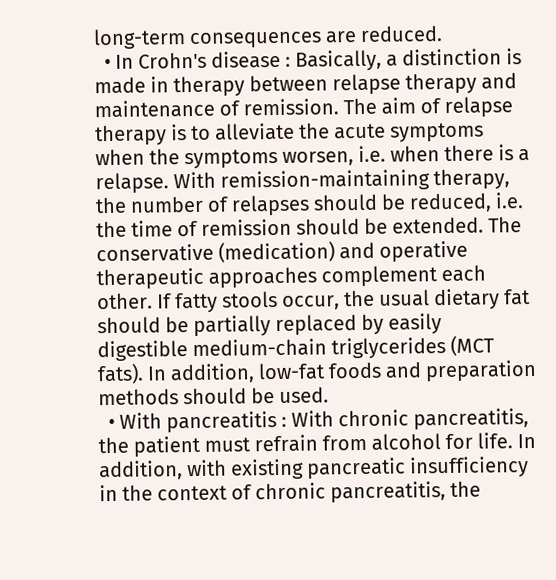long-term consequences are reduced.
  • In Crohn's disease : Basically, a distinction is made in therapy between relapse therapy and maintenance of remission. The aim of relapse therapy is to alleviate the acute symptoms when the symptoms worsen, i.e. when there is a relapse. With remission-maintaining therapy, the number of relapses should be reduced, i.e. the time of remission should be extended. The conservative (medication) and operative therapeutic approaches complement each other. If fatty stools occur, the usual dietary fat should be partially replaced by easily digestible medium-chain triglycerides (MCT fats). In addition, low-fat foods and preparation methods should be used.
  • With pancreatitis : With chronic pancreatitis, the patient must refrain from alcohol for life. In addition, with existing pancreatic insufficiency in the context of chronic pancreatitis, the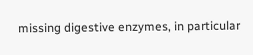missing digestive enzymes, in particular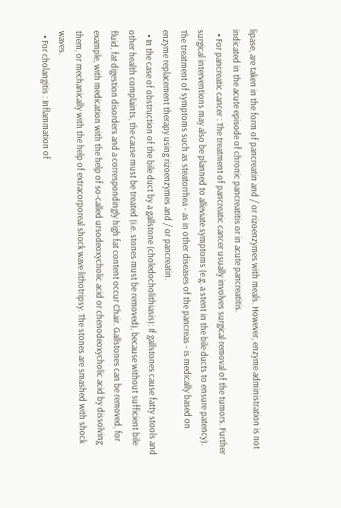lipase, are taken in the form of pancreatin and / or rizoenzymes with meals. However, enzyme administration is not indicated in the acute episode of chronic pancreatitis or in acute pancreatitis.
  • For pancreatic cancer : The treatment of pancreatic cancer usually involves surgical removal of the tumors. Further surgical interventions may also be planned to alleviate symptoms (e.g. a stent in the bile ducts to ensure patency). The treatment of symptoms such as steatorrhea - as in other diseases of the pancreas - is medically based on enzyme replacement therapy using rizoenzymes and / or pancreatin.
  • In the case of obstruction of the bile duct by a gallstone (choledocholithiasis): If gallstones cause fatty stools and other health complaints, the cause must be treated (i.e. stones must be removed), because without sufficient bile fluid, fat digestion disorders and a correspondingly high fat content occur Chair. Gallstones can be removed, for example, with medication with the help of so-called ursodeoxycholic acid or chenodeoxycholic acid by dissolving them, or mechanically with the help of extracorporeal shock wave lithotripsy. The stones are smashed with shock waves.
  • For cholangitis : Inflammation of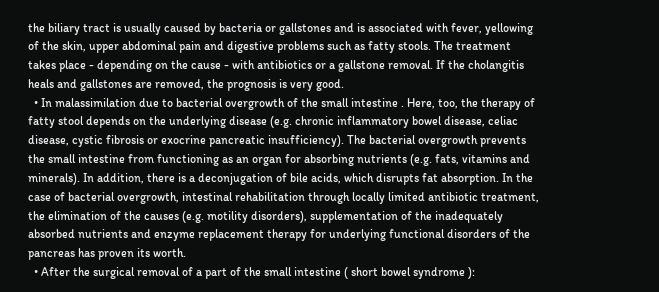the biliary tract is usually caused by bacteria or gallstones and is associated with fever, yellowing of the skin, upper abdominal pain and digestive problems such as fatty stools. The treatment takes place - depending on the cause - with antibiotics or a gallstone removal. If the cholangitis heals and gallstones are removed, the prognosis is very good.
  • In malassimilation due to bacterial overgrowth of the small intestine . Here, too, the therapy of fatty stool depends on the underlying disease (e.g. chronic inflammatory bowel disease, celiac disease, cystic fibrosis or exocrine pancreatic insufficiency). The bacterial overgrowth prevents the small intestine from functioning as an organ for absorbing nutrients (e.g. fats, vitamins and minerals). In addition, there is a deconjugation of bile acids, which disrupts fat absorption. In the case of bacterial overgrowth, intestinal rehabilitation through locally limited antibiotic treatment, the elimination of the causes (e.g. motility disorders), supplementation of the inadequately absorbed nutrients and enzyme replacement therapy for underlying functional disorders of the pancreas has proven its worth.
  • After the surgical removal of a part of the small intestine ( short bowel syndrome ):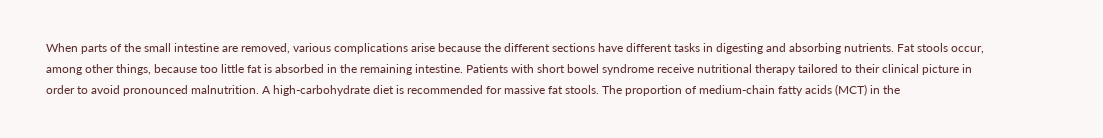When parts of the small intestine are removed, various complications arise because the different sections have different tasks in digesting and absorbing nutrients. Fat stools occur, among other things, because too little fat is absorbed in the remaining intestine. Patients with short bowel syndrome receive nutritional therapy tailored to their clinical picture in order to avoid pronounced malnutrition. A high-carbohydrate diet is recommended for massive fat stools. The proportion of medium-chain fatty acids (MCT) in the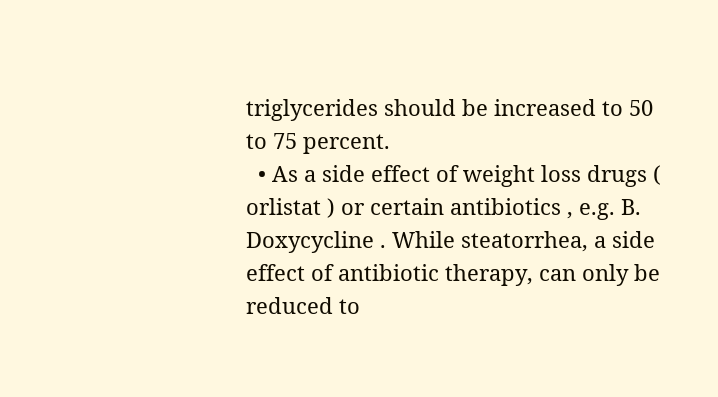triglycerides should be increased to 50 to 75 percent.
  • As a side effect of weight loss drugs ( orlistat ) or certain antibiotics , e.g. B. Doxycycline . While steatorrhea, a side effect of antibiotic therapy, can only be reduced to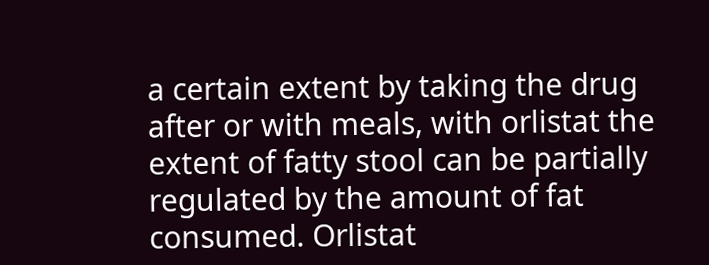a certain extent by taking the drug after or with meals, with orlistat the extent of fatty stool can be partially regulated by the amount of fat consumed. Orlistat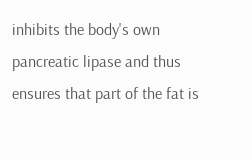inhibits the body's own pancreatic lipase and thus ensures that part of the fat is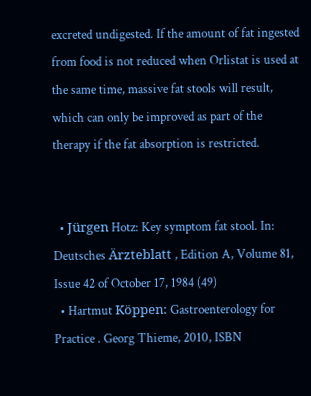excreted undigested. If the amount of fat ingested from food is not reduced when Orlistat is used at the same time, massive fat stools will result, which can only be improved as part of the therapy if the fat absorption is restricted.


  • Jürgen Hotz: Key symptom fat stool. In: Deutsches Ärzteblatt , Edition A, Volume 81, Issue 42 of October 17, 1984 (49)
  • Hartmut Köppen: Gastroenterology for Practice . Georg Thieme, 2010, ISBN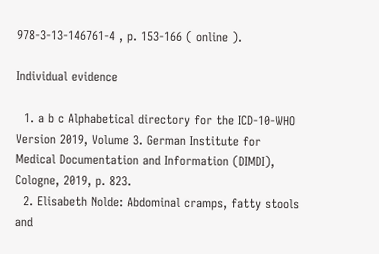978-3-13-146761-4 , p. 153-166 ( online ).

Individual evidence

  1. a b c Alphabetical directory for the ICD-10-WHO Version 2019, Volume 3. German Institute for Medical Documentation and Information (DIMDI), Cologne, 2019, p. 823.
  2. Elisabeth Nolde: Abdominal cramps, fatty stools and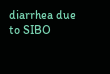diarrhea due to SIBO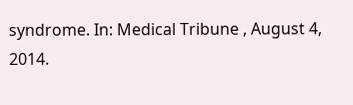syndrome. In: Medical Tribune , August 4, 2014.